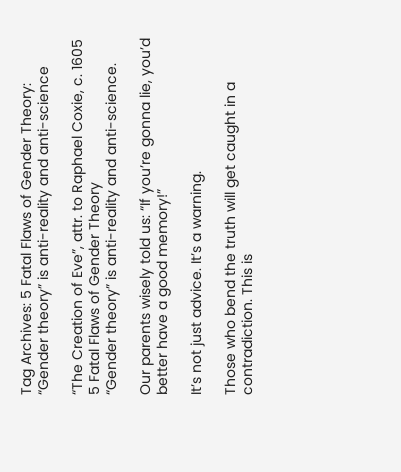Tag Archives: 5 Fatal Flaws of Gender Theory: “Gender theory” is anti-reality and anti-science

“The Creation of Eve”, attr. to Raphael Coxie, c. 1605
5 Fatal Flaws of Gender Theory
“Gender theory” is anti-reality and anti-science.

Our parents wisely told us: “If you’re gonna lie, you’d better have a good memory!”

It’s not just advice. It’s a warning.

Those who bend the truth will get caught in a contradiction. This is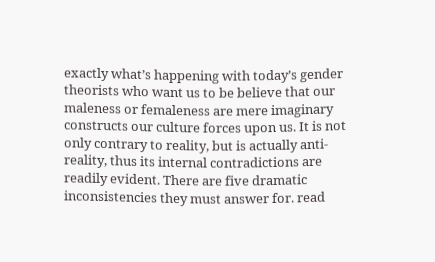exactly what’s happening with today’s gender theorists who want us to be believe that our maleness or femaleness are mere imaginary constructs our culture forces upon us. It is not only contrary to reality, but is actually anti-reality, thus its internal contradictions are readily evident. There are five dramatic inconsistencies they must answer for. read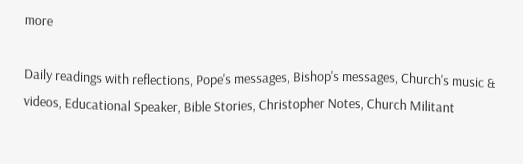more

Daily readings with reflections, Pope's messages, Bishop's messages, Church's music & videos, Educational Speaker, Bible Stories, Christopher Notes, Church Militant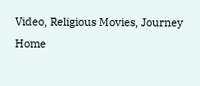Video, Religious Movies, Journey Home